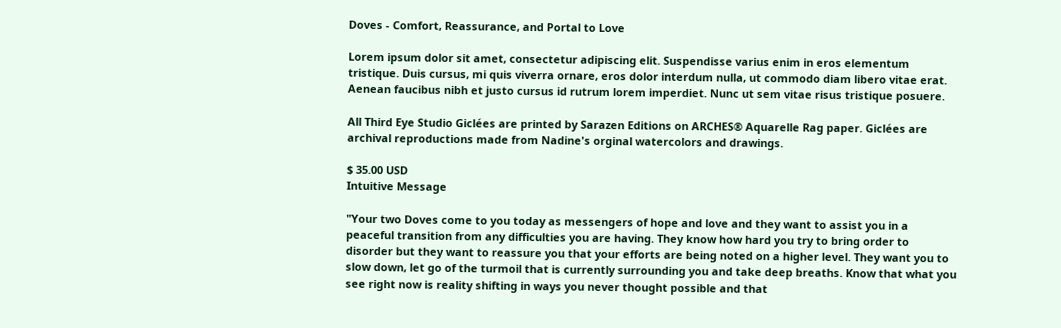Doves - Comfort, Reassurance, and Portal to Love

Lorem ipsum dolor sit amet, consectetur adipiscing elit. Suspendisse varius enim in eros elementum tristique. Duis cursus, mi quis viverra ornare, eros dolor interdum nulla, ut commodo diam libero vitae erat. Aenean faucibus nibh et justo cursus id rutrum lorem imperdiet. Nunc ut sem vitae risus tristique posuere.

All Third Eye Studio Giclées are printed by Sarazen Editions on ARCHES® Aquarelle Rag paper. Giclées are archival reproductions made from Nadine's orginal watercolors and drawings.

$ 35.00 USD
Intuitive Message

"Your two Doves come to you today as messengers of hope and love and they want to assist you in a peaceful transition from any difficulties you are having. They know how hard you try to bring order to disorder but they want to reassure you that your efforts are being noted on a higher level. They want you to slow down, let go of the turmoil that is currently surrounding you and take deep breaths. Know that what you see right now is reality shifting in ways you never thought possible and that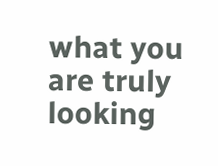what you are truly looking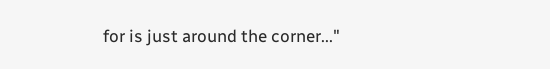for is just around the corner..."